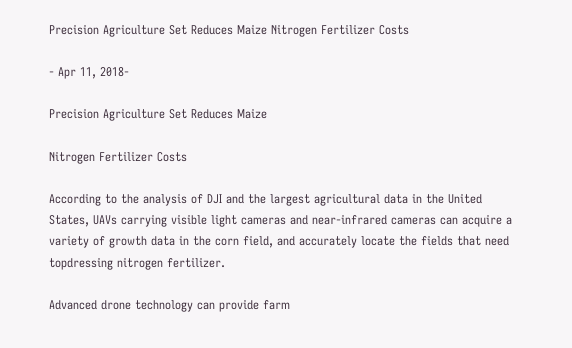Precision Agriculture Set Reduces Maize Nitrogen Fertilizer Costs

- Apr 11, 2018-

Precision Agriculture Set Reduces Maize

Nitrogen Fertilizer Costs

According to the analysis of DJI and the largest agricultural data in the United States, UAVs carrying visible light cameras and near-infrared cameras can acquire a variety of growth data in the corn field, and accurately locate the fields that need topdressing nitrogen fertilizer.

Advanced drone technology can provide farm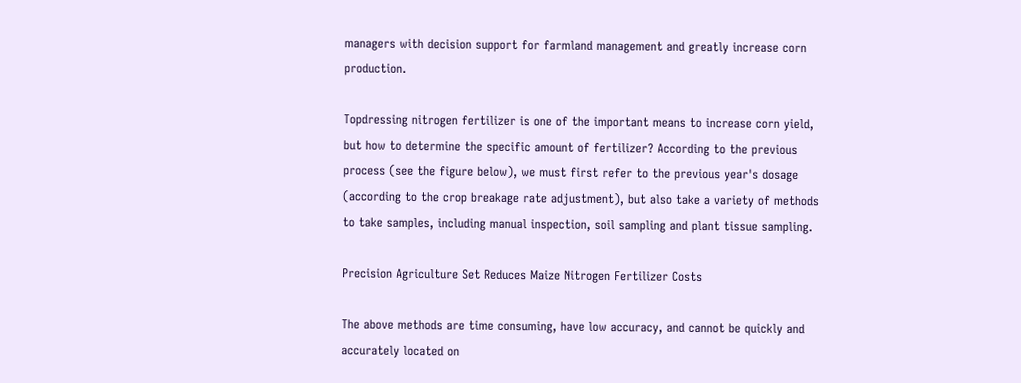managers with decision support for farmland management and greatly increase corn production.

Topdressing nitrogen fertilizer is one of the important means to increase corn yield, but how to determine the specific amount of fertilizer? According to the previous process (see the figure below), we must first refer to the previous year's dosage (according to the crop breakage rate adjustment), but also take a variety of methods to take samples, including manual inspection, soil sampling and plant tissue sampling.

Precision Agriculture Set Reduces Maize Nitrogen Fertilizer Costs

The above methods are time consuming, have low accuracy, and cannot be quickly and accurately located on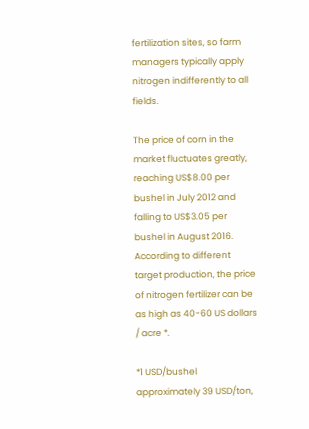fertilization sites, so farm managers typically apply nitrogen indifferently to all fields.

The price of corn in the market fluctuates greatly, reaching US$8.00 per bushel in July 2012 and falling to US$3.05 per bushel in August 2016. According to different target production, the price of nitrogen fertilizer can be as high as 40-60 US dollars / acre *.

*1 USD/bushel approximately 39 USD/ton,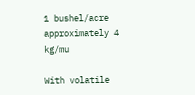1 bushel/acre approximately 4 kg/mu

With volatile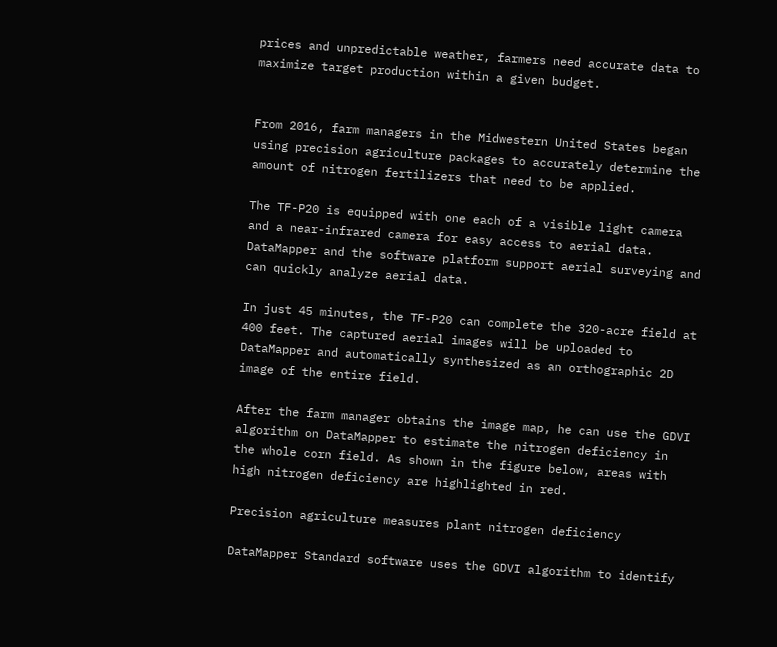prices and unpredictable weather, farmers need accurate data to maximize target production within a given budget.


From 2016, farm managers in the Midwestern United States began using precision agriculture packages to accurately determine the amount of nitrogen fertilizers that need to be applied.

The TF-P20 is equipped with one each of a visible light camera and a near-infrared camera for easy access to aerial data. DataMapper and the software platform support aerial surveying and can quickly analyze aerial data.

In just 45 minutes, the TF-P20 can complete the 320-acre field at 400 feet. The captured aerial images will be uploaded to DataMapper and automatically synthesized as an orthographic 2D image of the entire field.

After the farm manager obtains the image map, he can use the GDVI algorithm on DataMapper to estimate the nitrogen deficiency in the whole corn field. As shown in the figure below, areas with high nitrogen deficiency are highlighted in red.

Precision agriculture measures plant nitrogen deficiency

DataMapper Standard software uses the GDVI algorithm to identify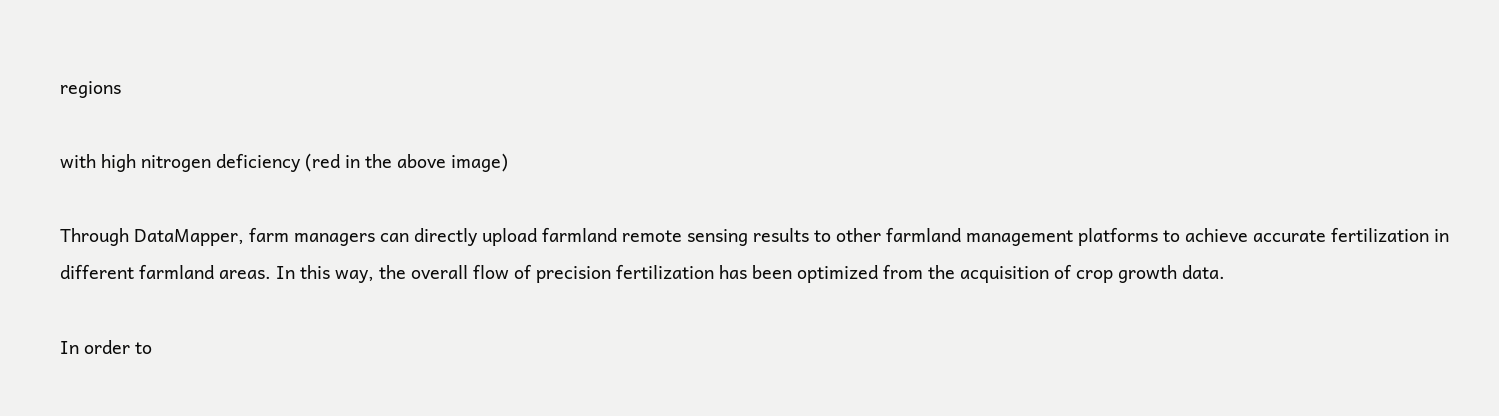regions

with high nitrogen deficiency (red in the above image)

Through DataMapper, farm managers can directly upload farmland remote sensing results to other farmland management platforms to achieve accurate fertilization in different farmland areas. In this way, the overall flow of precision fertilization has been optimized from the acquisition of crop growth data.

In order to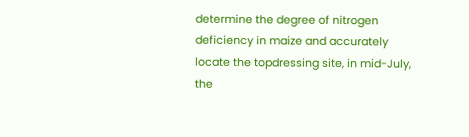determine the degree of nitrogen deficiency in maize and accurately locate the topdressing site, in mid-July, the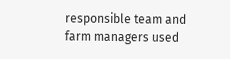responsible team and farm managers used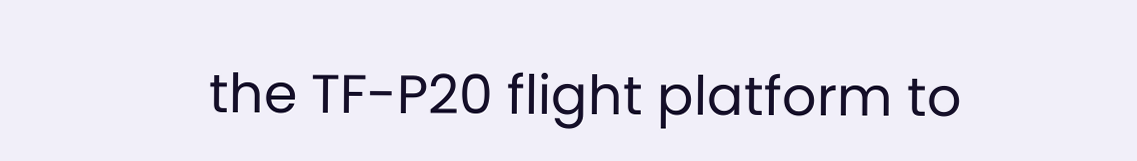the TF-P20 flight platform to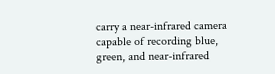carry a near-infrared camera capable of recording blue, green, and near-infrared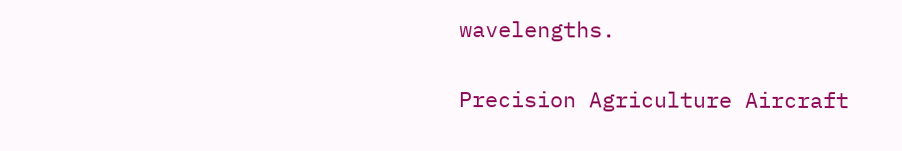wavelengths.

Precision Agriculture Aircraft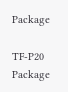Package

TF-P20 Package